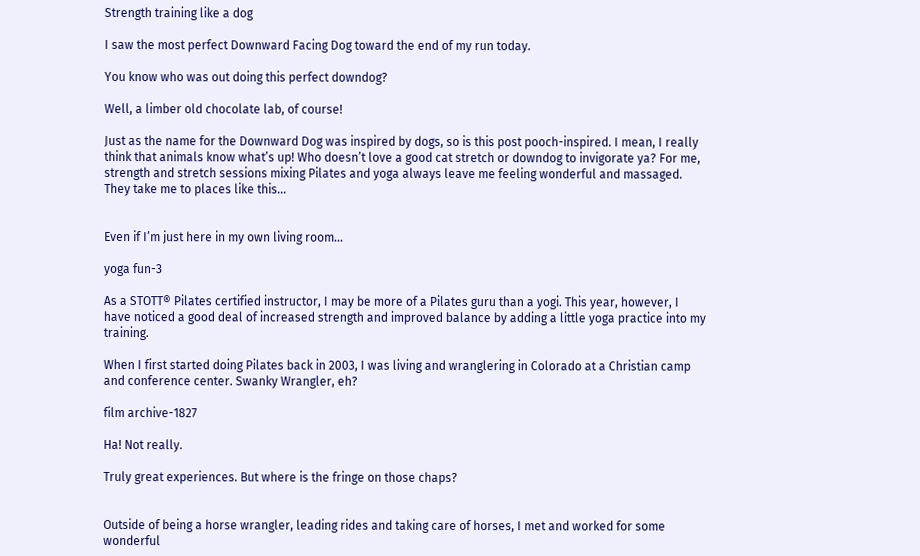Strength training like a dog

I saw the most perfect Downward Facing Dog toward the end of my run today.

You know who was out doing this perfect downdog?

Well, a limber old chocolate lab, of course!

Just as the name for the Downward Dog was inspired by dogs, so is this post pooch-inspired. I mean, I really think that animals know what’s up! Who doesn’t love a good cat stretch or downdog to invigorate ya? For me, strength and stretch sessions mixing Pilates and yoga always leave me feeling wonderful and massaged. They take me to places like this…


Even if I’m just here in my own living room…

yoga fun-3

As a STOTT® Pilates certified instructor, I may be more of a Pilates guru than a yogi. This year, however, I have noticed a good deal of increased strength and improved balance by adding a little yoga practice into my training.

When I first started doing Pilates back in 2003, I was living and wranglering in Colorado at a Christian camp and conference center. Swanky Wrangler, eh?

film archive-1827

Ha! Not really.

Truly great experiences. But where is the fringe on those chaps?


Outside of being a horse wrangler, leading rides and taking care of horses, I met and worked for some wonderful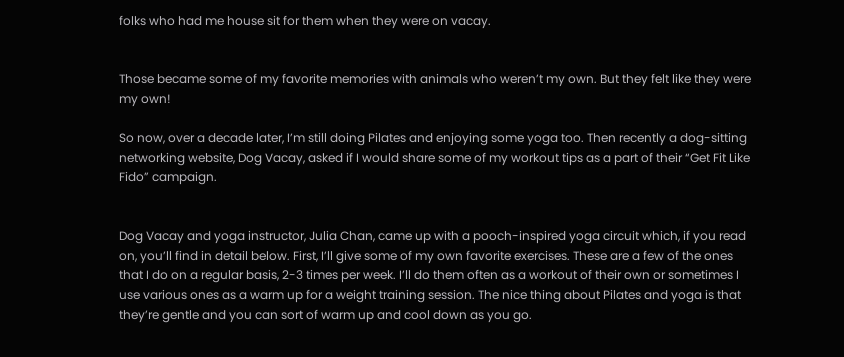folks who had me house sit for them when they were on vacay.


Those became some of my favorite memories with animals who weren’t my own. But they felt like they were my own!

So now, over a decade later, I’m still doing Pilates and enjoying some yoga too. Then recently a dog-sitting networking website, Dog Vacay, asked if I would share some of my workout tips as a part of their “Get Fit Like Fido” campaign.


Dog Vacay and yoga instructor, Julia Chan, came up with a pooch-inspired yoga circuit which, if you read on, you’ll find in detail below. First, I’ll give some of my own favorite exercises. These are a few of the ones that I do on a regular basis, 2-3 times per week. I’ll do them often as a workout of their own or sometimes I use various ones as a warm up for a weight training session. The nice thing about Pilates and yoga is that they’re gentle and you can sort of warm up and cool down as you go.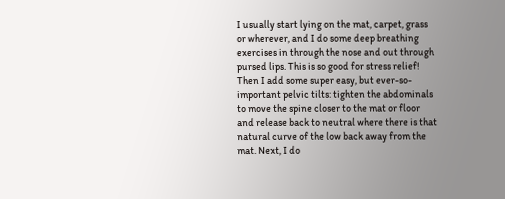I usually start lying on the mat, carpet, grass or wherever, and I do some deep breathing exercises in through the nose and out through pursed lips. This is so good for stress relief! Then I add some super easy, but ever-so-important pelvic tilts: tighten the abdominals to move the spine closer to the mat or floor and release back to neutral where there is that natural curve of the low back away from the mat. Next, I do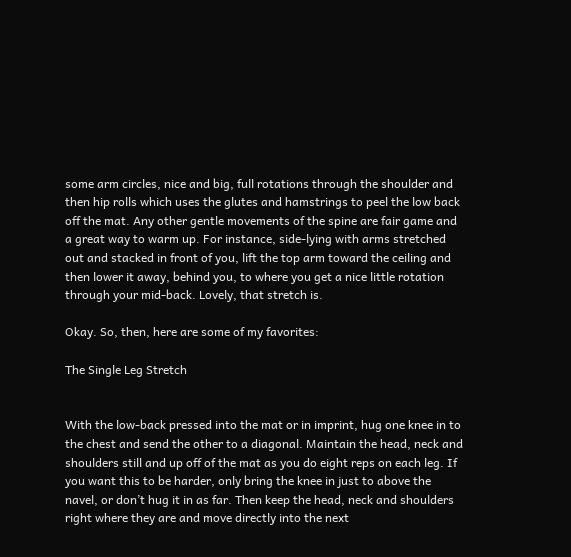some arm circles, nice and big, full rotations through the shoulder and then hip rolls which uses the glutes and hamstrings to peel the low back off the mat. Any other gentle movements of the spine are fair game and a great way to warm up. For instance, side-lying with arms stretched out and stacked in front of you, lift the top arm toward the ceiling and then lower it away, behind you, to where you get a nice little rotation through your mid-back. Lovely, that stretch is.

Okay. So, then, here are some of my favorites:

The Single Leg Stretch


With the low-back pressed into the mat or in imprint, hug one knee in to the chest and send the other to a diagonal. Maintain the head, neck and shoulders still and up off of the mat as you do eight reps on each leg. If you want this to be harder, only bring the knee in just to above the navel, or don’t hug it in as far. Then keep the head, neck and shoulders right where they are and move directly into the next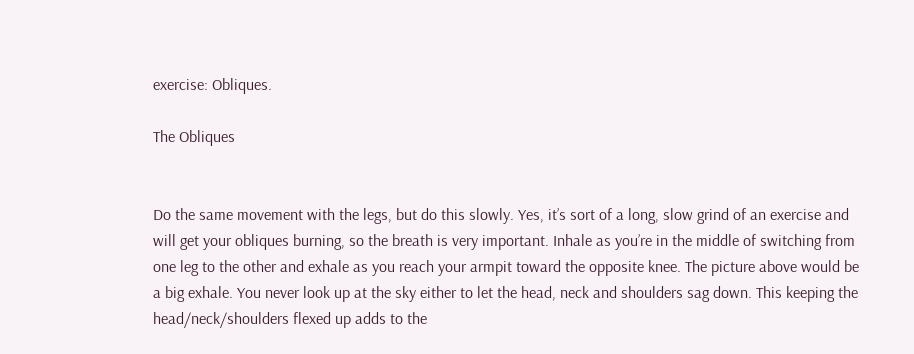exercise: Obliques.

The Obliques


Do the same movement with the legs, but do this slowly. Yes, it’s sort of a long, slow grind of an exercise and will get your obliques burning, so the breath is very important. Inhale as you’re in the middle of switching from one leg to the other and exhale as you reach your armpit toward the opposite knee. The picture above would be a big exhale. You never look up at the sky either to let the head, neck and shoulders sag down. This keeping the head/neck/shoulders flexed up adds to the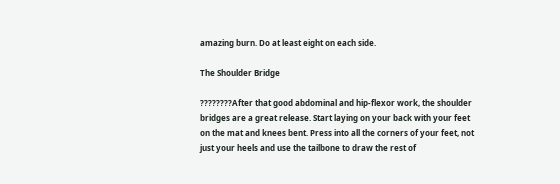amazing burn. Do at least eight on each side.

The Shoulder Bridge

????????After that good abdominal and hip-flexor work, the shoulder bridges are a great release. Start laying on your back with your feet on the mat and knees bent. Press into all the corners of your feet, not just your heels and use the tailbone to draw the rest of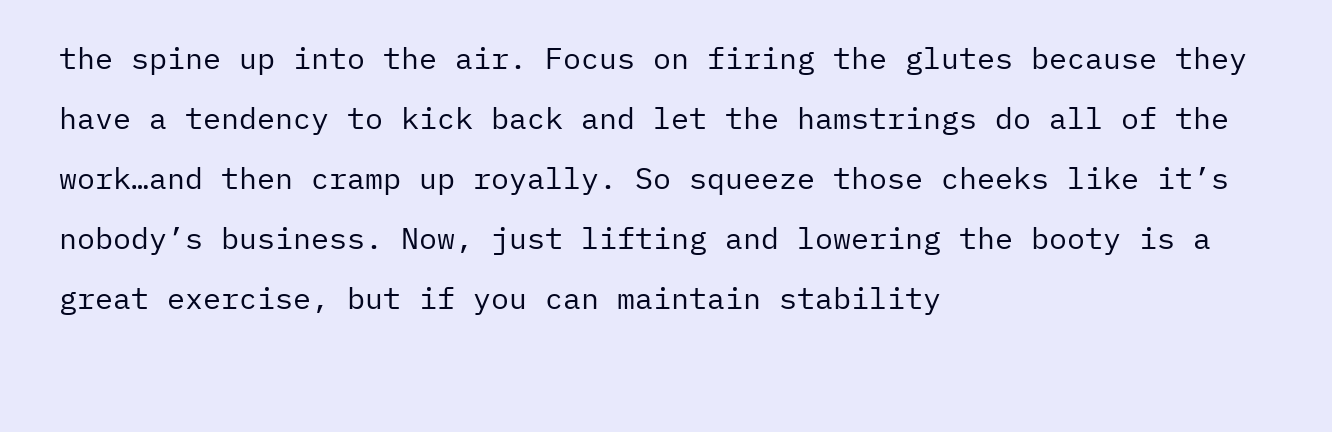the spine up into the air. Focus on firing the glutes because they have a tendency to kick back and let the hamstrings do all of the work…and then cramp up royally. So squeeze those cheeks like it’s nobody’s business. Now, just lifting and lowering the booty is a great exercise, but if you can maintain stability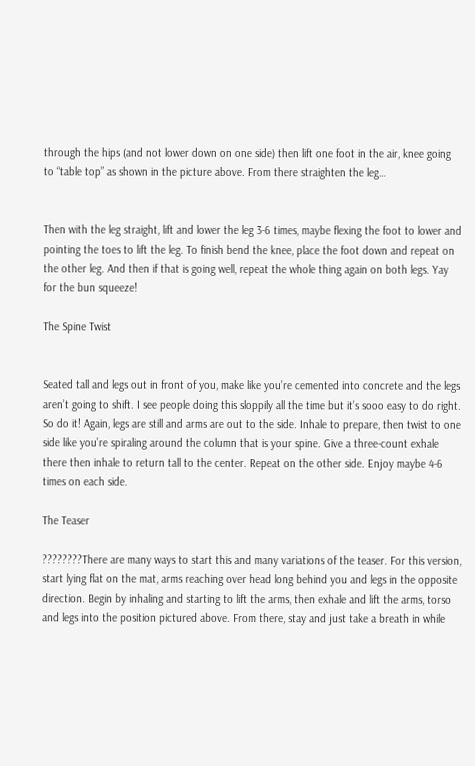through the hips (and not lower down on one side) then lift one foot in the air, knee going to “table top” as shown in the picture above. From there straighten the leg…


Then with the leg straight, lift and lower the leg 3-6 times, maybe flexing the foot to lower and pointing the toes to lift the leg. To finish bend the knee, place the foot down and repeat on the other leg. And then if that is going well, repeat the whole thing again on both legs. Yay for the bun squeeze!

The Spine Twist


Seated tall and legs out in front of you, make like you’re cemented into concrete and the legs aren’t going to shift. I see people doing this sloppily all the time but it’s sooo easy to do right. So do it! Again, legs are still and arms are out to the side. Inhale to prepare, then twist to one side like you’re spiraling around the column that is your spine. Give a three-count exhale there then inhale to return tall to the center. Repeat on the other side. Enjoy maybe 4-6 times on each side.

The Teaser

????????There are many ways to start this and many variations of the teaser. For this version, start lying flat on the mat, arms reaching over head long behind you and legs in the opposite direction. Begin by inhaling and starting to lift the arms, then exhale and lift the arms, torso and legs into the position pictured above. From there, stay and just take a breath in while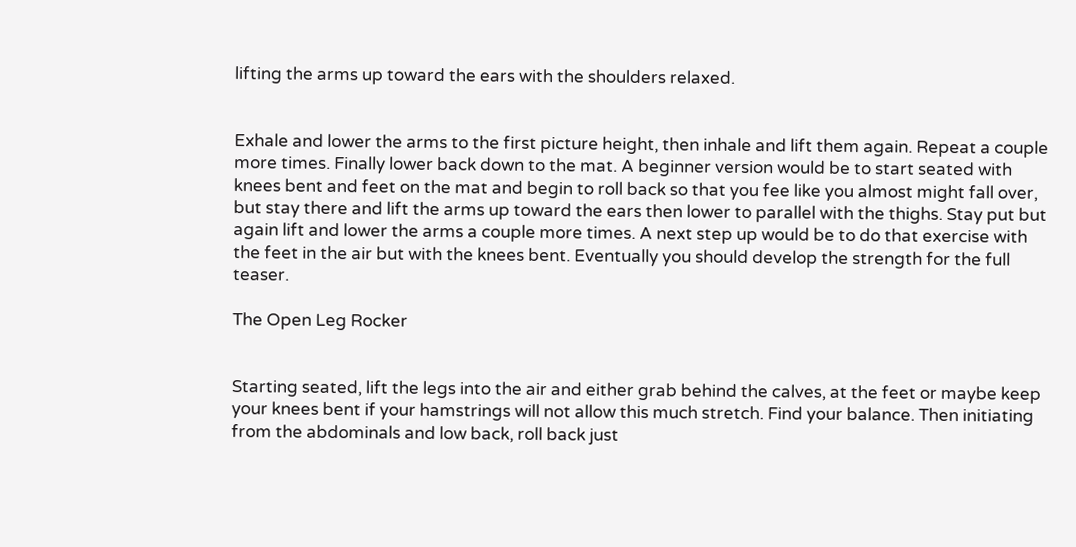lifting the arms up toward the ears with the shoulders relaxed.


Exhale and lower the arms to the first picture height, then inhale and lift them again. Repeat a couple more times. Finally lower back down to the mat. A beginner version would be to start seated with knees bent and feet on the mat and begin to roll back so that you fee like you almost might fall over, but stay there and lift the arms up toward the ears then lower to parallel with the thighs. Stay put but again lift and lower the arms a couple more times. A next step up would be to do that exercise with the feet in the air but with the knees bent. Eventually you should develop the strength for the full teaser.

The Open Leg Rocker


Starting seated, lift the legs into the air and either grab behind the calves, at the feet or maybe keep your knees bent if your hamstrings will not allow this much stretch. Find your balance. Then initiating from the abdominals and low back, roll back just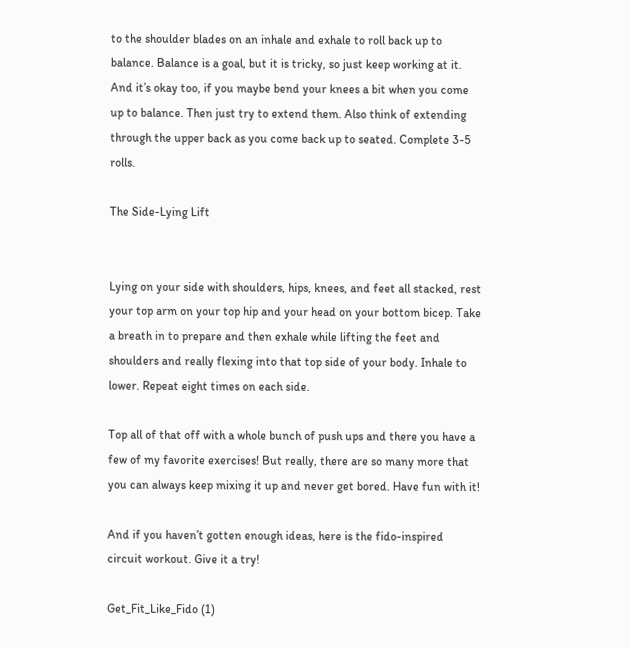to the shoulder blades on an inhale and exhale to roll back up to balance. Balance is a goal, but it is tricky, so just keep working at it. And it’s okay too, if you maybe bend your knees a bit when you come up to balance. Then just try to extend them. Also think of extending through the upper back as you come back up to seated. Complete 3-5 rolls.

The Side-Lying Lift


Lying on your side with shoulders, hips, knees, and feet all stacked, rest your top arm on your top hip and your head on your bottom bicep. Take a breath in to prepare and then exhale while lifting the feet and shoulders and really flexing into that top side of your body. Inhale to lower. Repeat eight times on each side.

Top all of that off with a whole bunch of push ups and there you have a few of my favorite exercises! But really, there are so many more that you can always keep mixing it up and never get bored. Have fun with it!

And if you haven’t gotten enough ideas, here is the fido-inspired circuit workout. Give it a try!

Get_Fit_Like_Fido (1)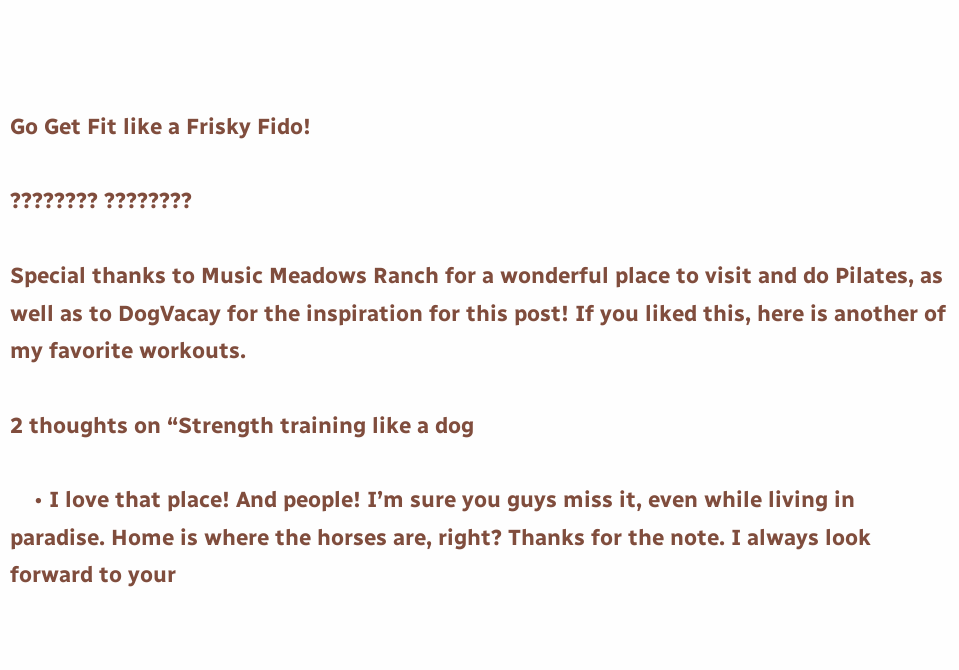Go Get Fit like a Frisky Fido!

???????? ????????

Special thanks to Music Meadows Ranch for a wonderful place to visit and do Pilates, as well as to DogVacay for the inspiration for this post! If you liked this, here is another of my favorite workouts.

2 thoughts on “Strength training like a dog

    • I love that place! And people! I’m sure you guys miss it, even while living in paradise. Home is where the horses are, right? Thanks for the note. I always look forward to your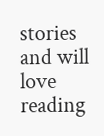stories and will love reading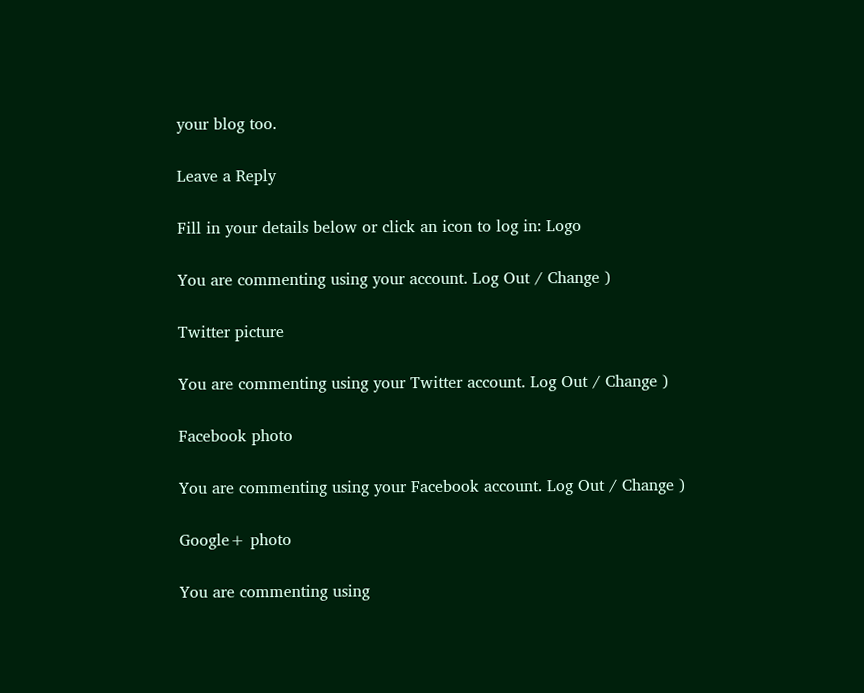your blog too.

Leave a Reply

Fill in your details below or click an icon to log in: Logo

You are commenting using your account. Log Out / Change )

Twitter picture

You are commenting using your Twitter account. Log Out / Change )

Facebook photo

You are commenting using your Facebook account. Log Out / Change )

Google+ photo

You are commenting using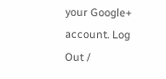your Google+ account. Log Out /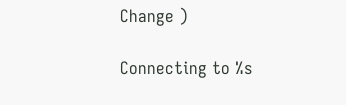Change )

Connecting to %s